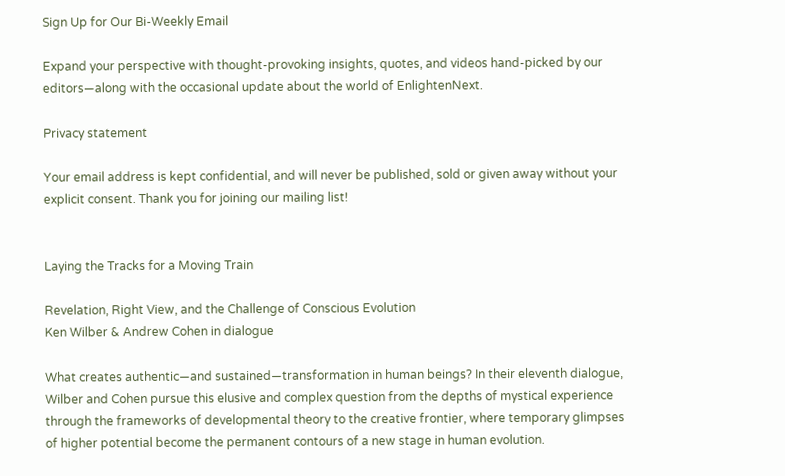Sign Up for Our Bi-Weekly Email

Expand your perspective with thought-provoking insights, quotes, and videos hand-picked by our editors—along with the occasional update about the world of EnlightenNext.

Privacy statement

Your email address is kept confidential, and will never be published, sold or given away without your explicit consent. Thank you for joining our mailing list!


Laying the Tracks for a Moving Train

Revelation, Right View, and the Challenge of Conscious Evolution
Ken Wilber & Andrew Cohen in dialogue

What creates authentic—and sustained—transformation in human beings? In their eleventh dialogue, Wilber and Cohen pursue this elusive and complex question from the depths of mystical experience through the frameworks of developmental theory to the creative frontier, where temporary glimpses of higher potential become the permanent contours of a new stage in human evolution.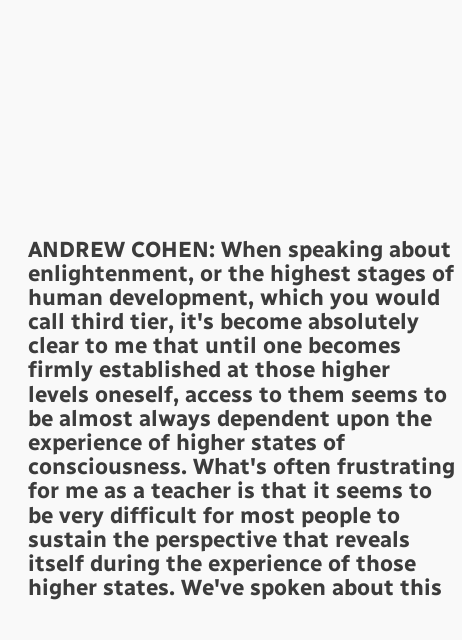ANDREW COHEN: When speaking about enlightenment, or the highest stages of human development, which you would call third tier, it's become absolutely clear to me that until one becomes firmly established at those higher levels oneself, access to them seems to be almost always dependent upon the experience of higher states of consciousness. What's often frustrating for me as a teacher is that it seems to be very difficult for most people to sustain the perspective that reveals itself during the experience of those higher states. We've spoken about this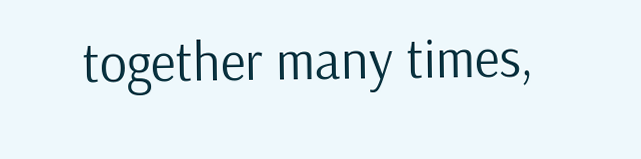together many times,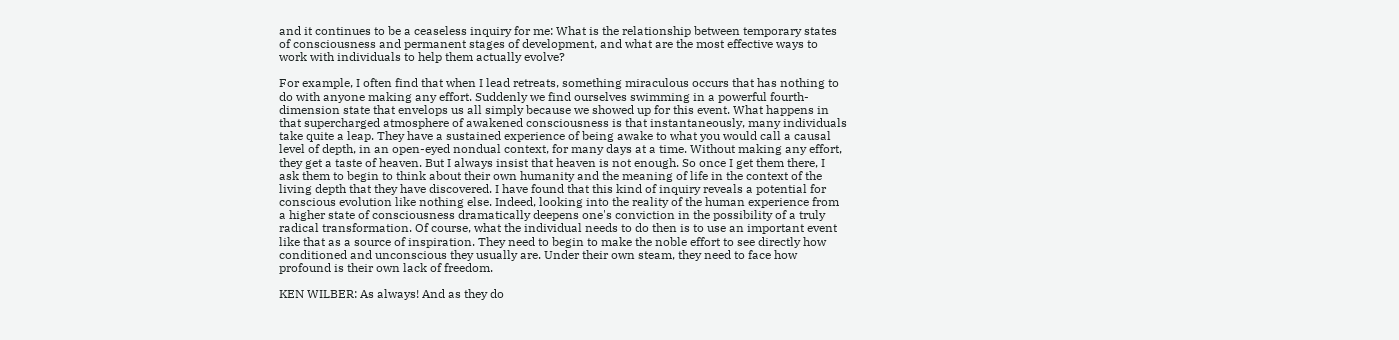and it continues to be a ceaseless inquiry for me: What is the relationship between temporary states of consciousness and permanent stages of development, and what are the most effective ways to work with individuals to help them actually evolve?

For example, I often find that when I lead retreats, something miraculous occurs that has nothing to do with anyone making any effort. Suddenly we find ourselves swimming in a powerful fourth-dimension state that envelops us all simply because we showed up for this event. What happens in that supercharged atmosphere of awakened consciousness is that instantaneously, many individuals take quite a leap. They have a sustained experience of being awake to what you would call a causal level of depth, in an open-eyed nondual context, for many days at a time. Without making any effort, they get a taste of heaven. But I always insist that heaven is not enough. So once I get them there, I ask them to begin to think about their own humanity and the meaning of life in the context of the living depth that they have discovered. I have found that this kind of inquiry reveals a potential for conscious evolution like nothing else. Indeed, looking into the reality of the human experience from a higher state of consciousness dramatically deepens one's conviction in the possibility of a truly radical transformation. Of course, what the individual needs to do then is to use an important event like that as a source of inspiration. They need to begin to make the noble effort to see directly how conditioned and unconscious they usually are. Under their own steam, they need to face how profound is their own lack of freedom.

KEN WILBER: As always! And as they do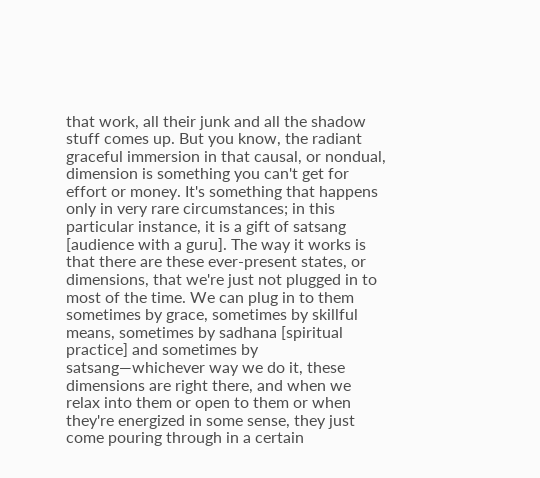that work, all their junk and all the shadow stuff comes up. But you know, the radiant graceful immersion in that causal, or nondual, dimension is something you can't get for effort or money. It's something that happens only in very rare circumstances; in this particular instance, it is a gift of satsang [audience with a guru]. The way it works is that there are these ever-present states, or dimensions, that we're just not plugged in to most of the time. We can plug in to them sometimes by grace, sometimes by skillful means, sometimes by sadhana [spiritual practice] and sometimes by satsang—whichever way we do it, these dimensions are right there, and when we relax into them or open to them or when they're energized in some sense, they just come pouring through in a certain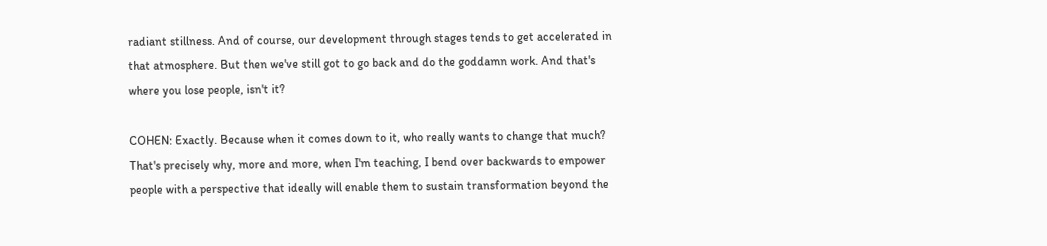radiant stillness. And of course, our development through stages tends to get accelerated in that atmosphere. But then we've still got to go back and do the goddamn work. And that's where you lose people, isn't it?

COHEN: Exactly. Because when it comes down to it, who really wants to change that much? That's precisely why, more and more, when I'm teaching, I bend over backwards to empower people with a perspective that ideally will enable them to sustain transformation beyond the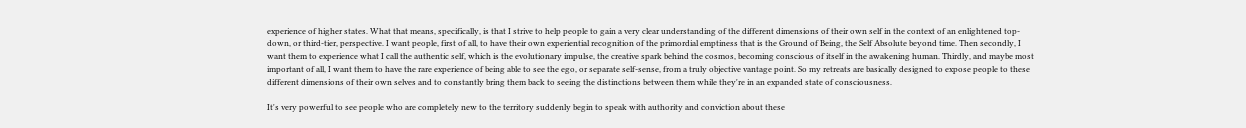experience of higher states. What that means, specifically, is that I strive to help people to gain a very clear understanding of the different dimensions of their own self in the context of an enlightened top-down, or third-tier, perspective. I want people, first of all, to have their own experiential recognition of the primordial emptiness that is the Ground of Being, the Self Absolute beyond time. Then secondly, I want them to experience what I call the authentic self, which is the evolutionary impulse, the creative spark behind the cosmos, becoming conscious of itself in the awakening human. Thirdly, and maybe most important of all, I want them to have the rare experience of being able to see the ego, or separate self-sense, from a truly objective vantage point. So my retreats are basically designed to expose people to these different dimensions of their own selves and to constantly bring them back to seeing the distinctions between them while they're in an expanded state of consciousness.

It's very powerful to see people who are completely new to the territory suddenly begin to speak with authority and conviction about these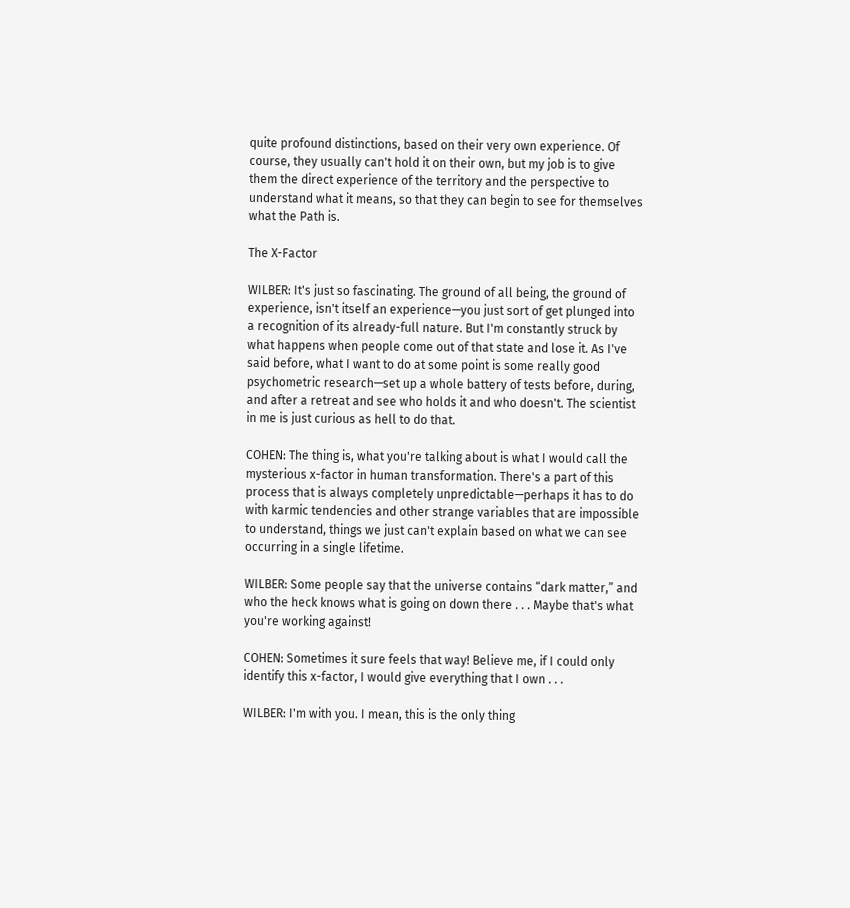quite profound distinctions, based on their very own experience. Of course, they usually can't hold it on their own, but my job is to give them the direct experience of the territory and the perspective to understand what it means, so that they can begin to see for themselves what the Path is.

The X-Factor

WILBER: It's just so fascinating. The ground of all being, the ground of experience, isn't itself an experience—you just sort of get plunged into a recognition of its already-full nature. But I'm constantly struck by what happens when people come out of that state and lose it. As I've said before, what I want to do at some point is some really good psychometric research—set up a whole battery of tests before, during, and after a retreat and see who holds it and who doesn't. The scientist in me is just curious as hell to do that.

COHEN: The thing is, what you're talking about is what I would call the mysterious x-factor in human transformation. There's a part of this process that is always completely unpredictable—perhaps it has to do with karmic tendencies and other strange variables that are impossible to understand, things we just can't explain based on what we can see occurring in a single lifetime.

WILBER: Some people say that the universe contains “dark matter,” and who the heck knows what is going on down there . . . Maybe that's what you're working against!

COHEN: Sometimes it sure feels that way! Believe me, if I could only identify this x-factor, I would give everything that I own . . .

WILBER: I'm with you. I mean, this is the only thing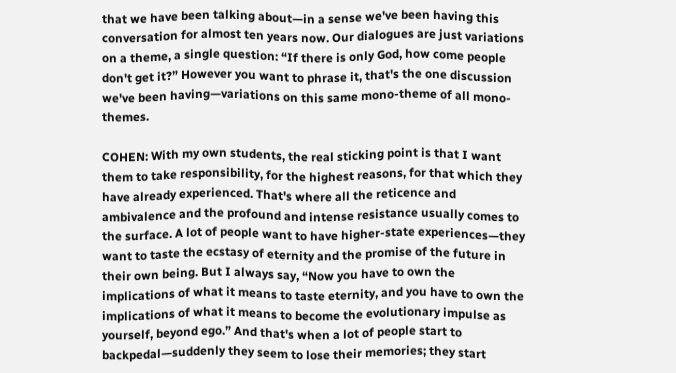that we have been talking about—in a sense we've been having this conversation for almost ten years now. Our dialogues are just variations on a theme, a single question: “If there is only God, how come people don't get it?” However you want to phrase it, that's the one discussion we've been having—variations on this same mono-theme of all mono-themes.

COHEN: With my own students, the real sticking point is that I want them to take responsibility, for the highest reasons, for that which they have already experienced. That's where all the reticence and ambivalence and the profound and intense resistance usually comes to the surface. A lot of people want to have higher-state experiences—they want to taste the ecstasy of eternity and the promise of the future in their own being. But I always say, “Now you have to own the implications of what it means to taste eternity, and you have to own the implications of what it means to become the evolutionary impulse as yourself, beyond ego.” And that's when a lot of people start to backpedal—suddenly they seem to lose their memories; they start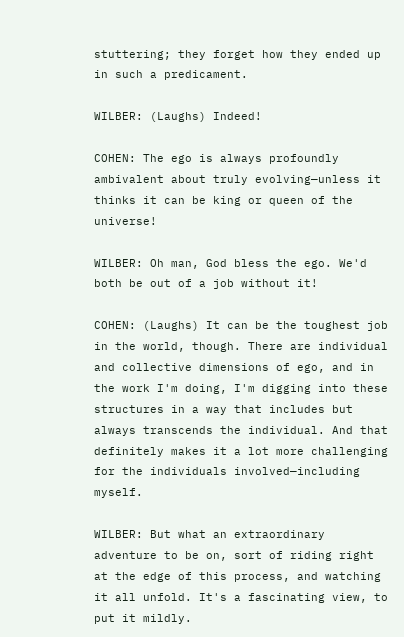stuttering; they forget how they ended up in such a predicament.

WILBER: (Laughs) Indeed!

COHEN: The ego is always profoundly ambivalent about truly evolving—unless it thinks it can be king or queen of the universe!

WILBER: Oh man, God bless the ego. We'd both be out of a job without it!

COHEN: (Laughs) It can be the toughest job in the world, though. There are individual and collective dimensions of ego, and in the work I'm doing, I'm digging into these structures in a way that includes but always transcends the individual. And that definitely makes it a lot more challenging for the individuals involved—including myself.

WILBER: But what an extraordinary adventure to be on, sort of riding right at the edge of this process, and watching it all unfold. It's a fascinating view, to put it mildly.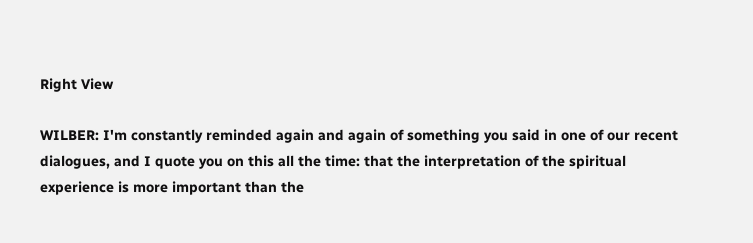Right View

WILBER: I'm constantly reminded again and again of something you said in one of our recent dialogues, and I quote you on this all the time: that the interpretation of the spiritual experience is more important than the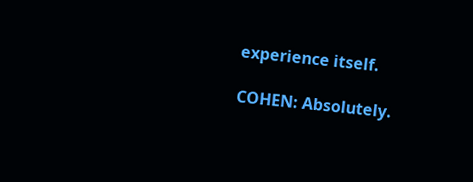experience itself.

COHEN: Absolutely.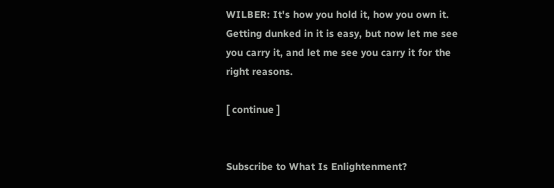WILBER: It's how you hold it, how you own it. Getting dunked in it is easy, but now let me see you carry it, and let me see you carry it for the right reasons.

[ continue ]


Subscribe to What Is Enlightenment?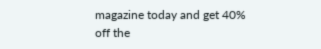magazine today and get 40% off the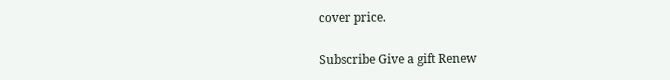cover price.

Subscribe Give a gift Renew